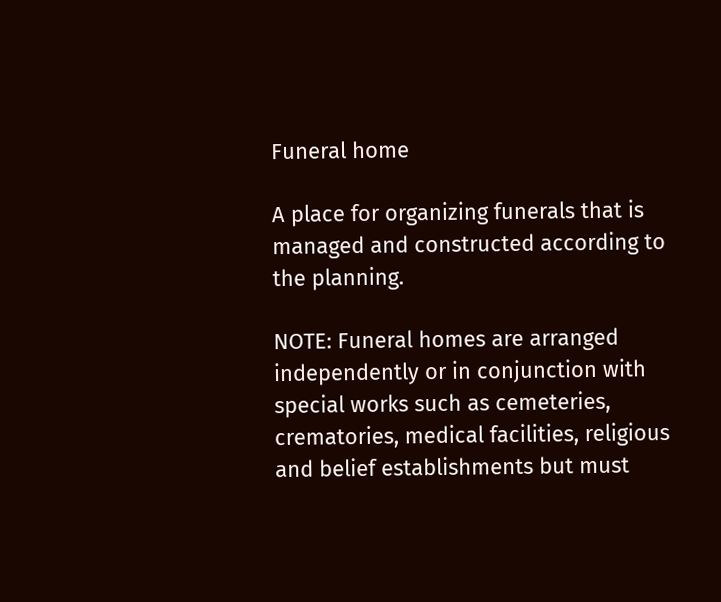Funeral home

A place for organizing funerals that is managed and constructed according to the planning.

NOTE: Funeral homes are arranged independently or in conjunction with special works such as cemeteries, crematories, medical facilities, religious and belief establishments but must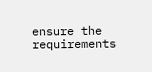ensure the requirements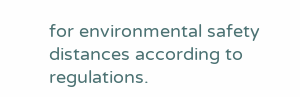for environmental safety distances according to regulations.